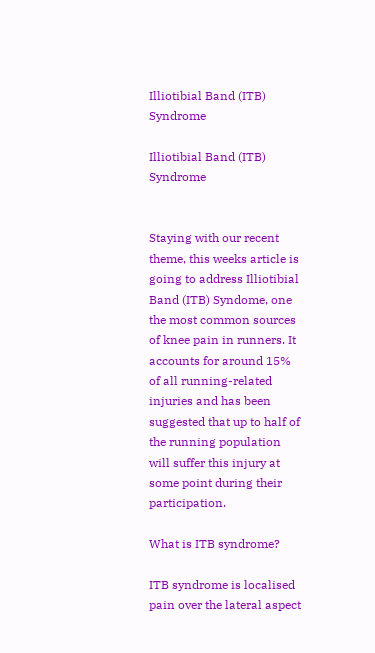Illiotibial Band (ITB) Syndrome

Illiotibial Band (ITB) Syndrome


Staying with our recent theme, this weeks article is going to address Illiotibial Band (ITB) Syndome, one the most common sources of knee pain in runners. It accounts for around 15% of all running-related injuries and has been suggested that up to half of the running population will suffer this injury at some point during their participation.

What is ITB syndrome?

ITB syndrome is localised pain over the lateral aspect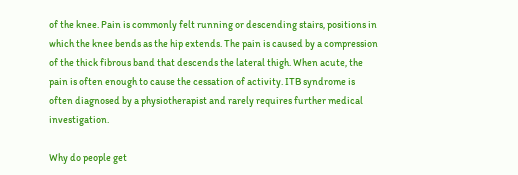of the knee. Pain is commonly felt running or descending stairs, positions in which the knee bends as the hip extends. The pain is caused by a compression of the thick fibrous band that descends the lateral thigh. When acute, the pain is often enough to cause the cessation of activity. ITB syndrome is often diagnosed by a physiotherapist and rarely requires further medical investigation.

Why do people get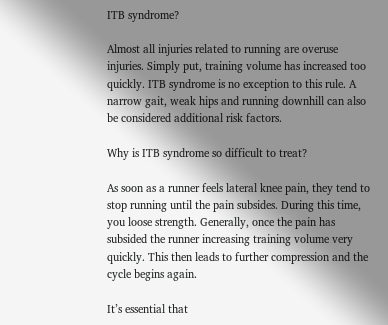ITB syndrome?

Almost all injuries related to running are overuse injuries. Simply put, training volume has increased too quickly. ITB syndrome is no exception to this rule. A narrow gait, weak hips and running downhill can also be considered additional risk factors.

Why is ITB syndrome so difficult to treat?

As soon as a runner feels lateral knee pain, they tend to stop running until the pain subsides. During this time, you loose strength. Generally, once the pain has subsided the runner increasing training volume very quickly. This then leads to further compression and the cycle begins again.

It’s essential that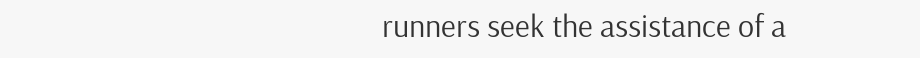runners seek the assistance of a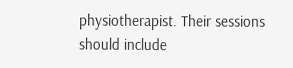physiotherapist. Their sessions should include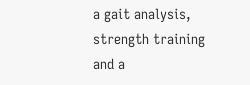a gait analysis, strength training and a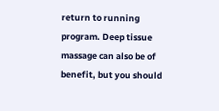return to running program. Deep tissue massage can also be of benefit, but you should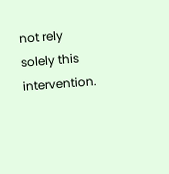not rely solely this intervention.